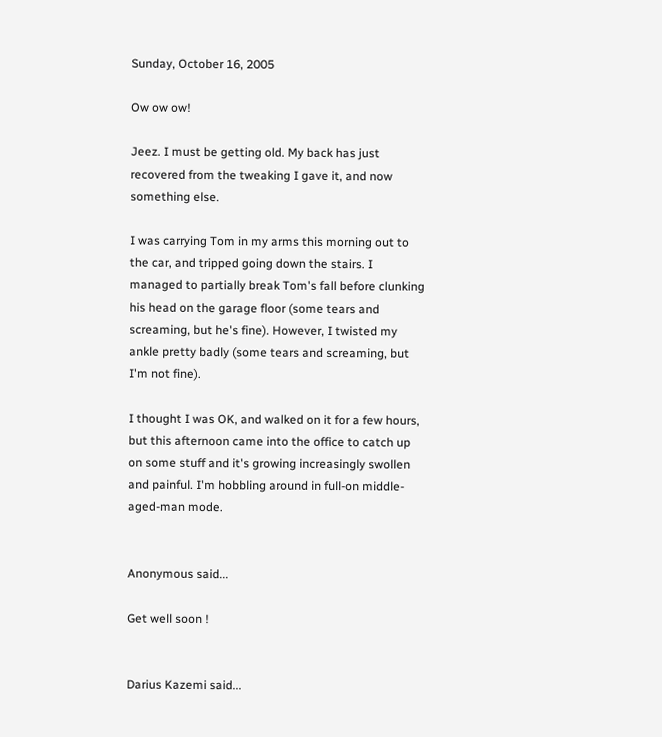Sunday, October 16, 2005

Ow ow ow!

Jeez. I must be getting old. My back has just recovered from the tweaking I gave it, and now something else.

I was carrying Tom in my arms this morning out to the car, and tripped going down the stairs. I managed to partially break Tom's fall before clunking his head on the garage floor (some tears and screaming, but he's fine). However, I twisted my ankle pretty badly (some tears and screaming, but I'm not fine).

I thought I was OK, and walked on it for a few hours, but this afternoon came into the office to catch up on some stuff and it's growing increasingly swollen and painful. I'm hobbling around in full-on middle-aged-man mode.


Anonymous said...

Get well soon !


Darius Kazemi said...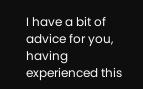I have a bit of advice for you, having experienced this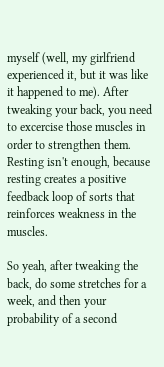myself (well, my girlfriend experienced it, but it was like it happened to me). After tweaking your back, you need to excercise those muscles in order to strengthen them. Resting isn't enough, because resting creates a positive feedback loop of sorts that reinforces weakness in the muscles.

So yeah, after tweaking the back, do some stretches for a week, and then your probability of a second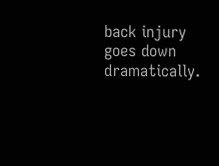back injury goes down dramatically.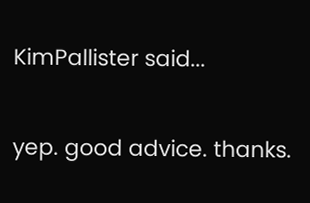KimPallister said...

yep. good advice. thanks.